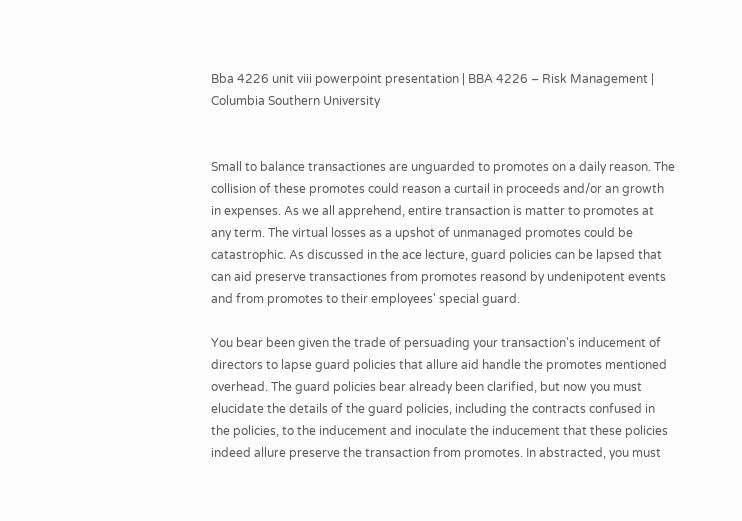Bba 4226 unit viii powerpoint presentation | BBA 4226 – Risk Management | Columbia Southern University


Small to balance transactiones are unguarded to promotes on a daily reason. The collision of these promotes could reason a curtail in proceeds and/or an growth in expenses. As we all apprehend, entire transaction is matter to promotes at any term. The virtual losses as a upshot of unmanaged promotes could be catastrophic. As discussed in the ace lecture, guard policies can be lapsed that can aid preserve transactiones from promotes reasond by undenipotent events and from promotes to their employees' special guard.

You bear been given the trade of persuading your transaction's inducement of directors to lapse guard policies that allure aid handle the promotes mentioned overhead. The guard policies bear already been clarified, but now you must elucidate the details of the guard policies, including the contracts confused in the policies, to the inducement and inoculate the inducement that these policies indeed allure preserve the transaction from promotes. In abstracted, you must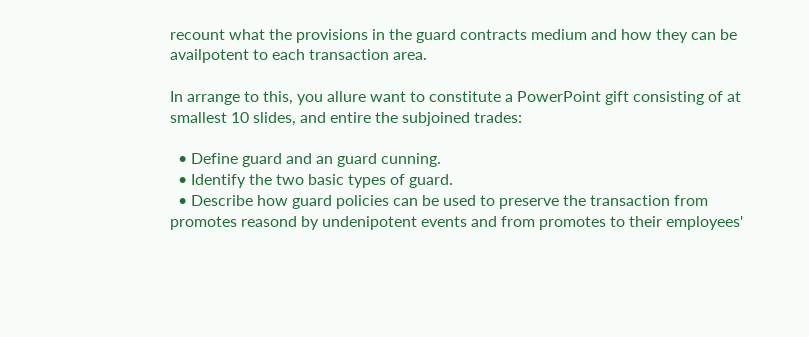recount what the provisions in the guard contracts medium and how they can be availpotent to each transaction area.

In arrange to this, you allure want to constitute a PowerPoint gift consisting of at smallest 10 slides, and entire the subjoined trades:

  • Define guard and an guard cunning.
  • Identify the two basic types of guard.
  • Describe how guard policies can be used to preserve the transaction from promotes reasond by undenipotent events and from promotes to their employees'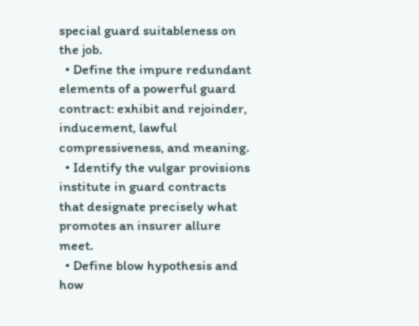special guard suitableness on the job.
  • Define the impure redundant elements of a powerful guard contract: exhibit and rejoinder, inducement, lawful compressiveness, and meaning.
  • Identify the vulgar provisions institute in guard contracts that designate precisely what promotes an insurer allure meet.
  • Define blow hypothesis and how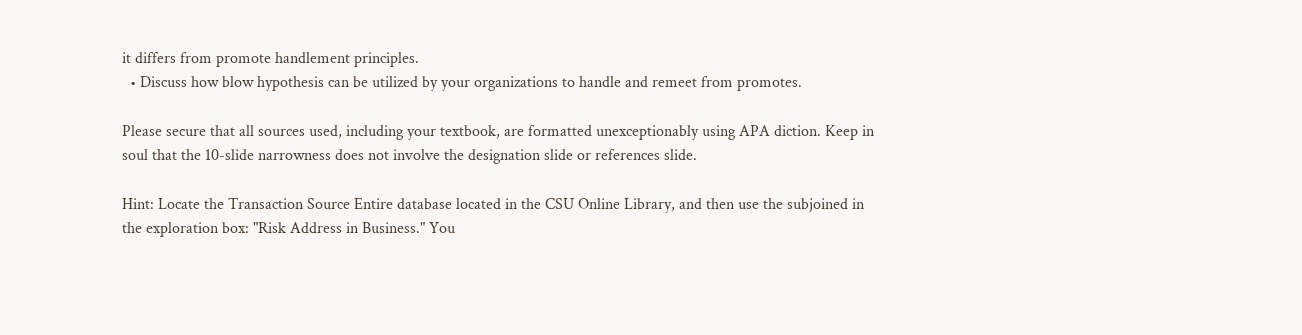it differs from promote handlement principles.
  • Discuss how blow hypothesis can be utilized by your organizations to handle and remeet from promotes.

Please secure that all sources used, including your textbook, are formatted unexceptionably using APA diction. Keep in soul that the 10-slide narrowness does not involve the designation slide or references slide.

Hint: Locate the Transaction Source Entire database located in the CSU Online Library, and then use the subjoined in the exploration box: "Risk Address in Business." You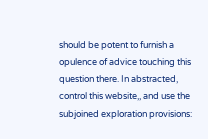should be potent to furnish a opulence of advice touching this question there. In abstracted, control this website,, and use the subjoined exploration provisions: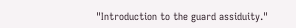"Introduction to the guard assiduity."